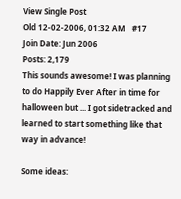View Single Post
Old 12-02-2006, 01:32 AM   #17
Join Date: Jun 2006
Posts: 2,179
This sounds awesome! I was planning to do Happily Ever After in time for halloween but ... I got sidetracked and learned to start something like that way in advance!

Some ideas: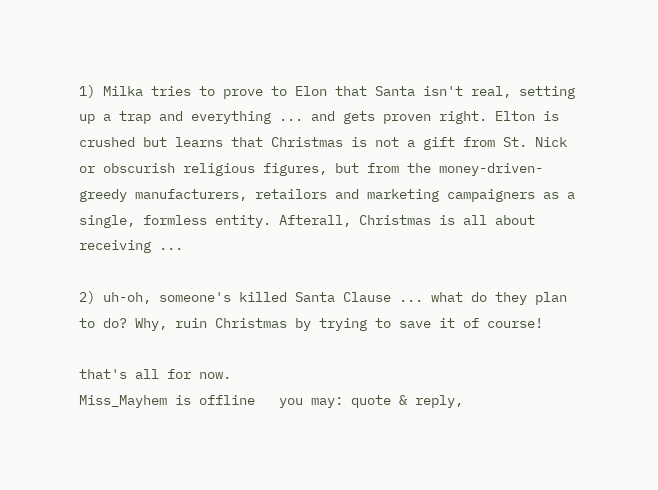1) Milka tries to prove to Elon that Santa isn't real, setting up a trap and everything ... and gets proven right. Elton is crushed but learns that Christmas is not a gift from St. Nick or obscurish religious figures, but from the money-driven-greedy manufacturers, retailors and marketing campaigners as a single, formless entity. Afterall, Christmas is all about receiving ...

2) uh-oh, someone's killed Santa Clause ... what do they plan to do? Why, ruin Christmas by trying to save it of course!

that's all for now.
Miss_Mayhem is offline   you may: quote & reply,